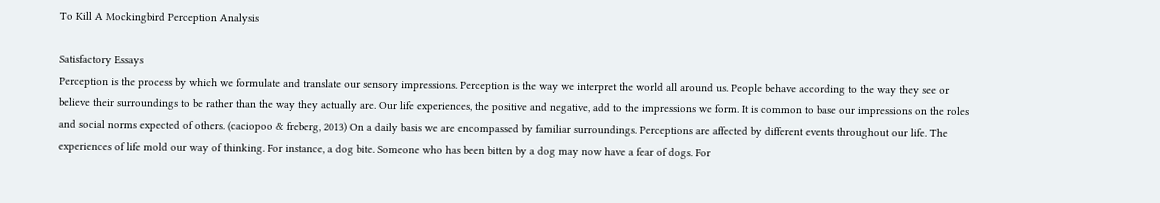To Kill A Mockingbird Perception Analysis

Satisfactory Essays
Perception is the process by which we formulate and translate our sensory impressions. Perception is the way we interpret the world all around us. People behave according to the way they see or believe their surroundings to be rather than the way they actually are. Our life experiences, the positive and negative, add to the impressions we form. It is common to base our impressions on the roles and social norms expected of others. (caciopoo & freberg, 2013) On a daily basis we are encompassed by familiar surroundings. Perceptions are affected by different events throughout our life. The experiences of life mold our way of thinking. For instance, a dog bite. Someone who has been bitten by a dog may now have a fear of dogs. For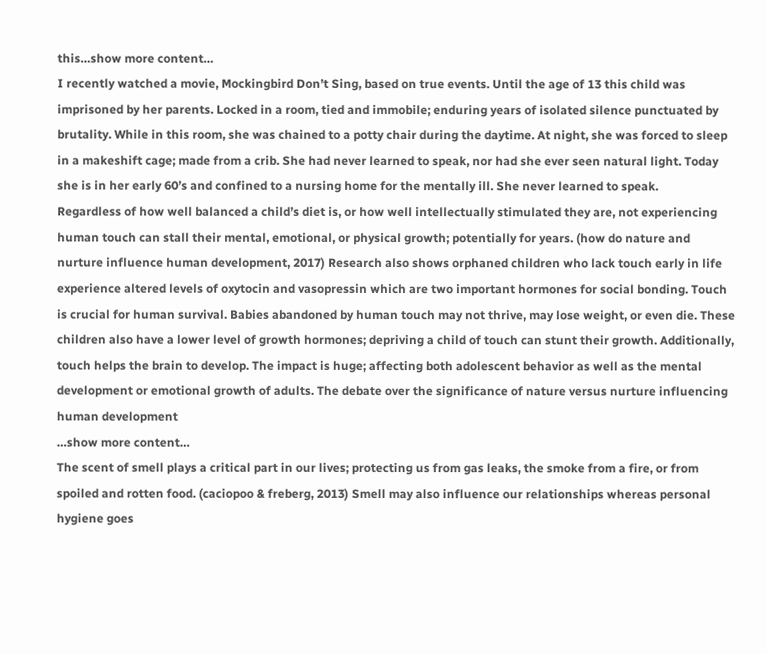this…show more content…
I recently watched a movie, Mockingbird Don’t Sing, based on true events. Until the age of 13 this child was imprisoned by her parents. Locked in a room, tied and immobile; enduring years of isolated silence punctuated by brutality. While in this room, she was chained to a potty chair during the daytime. At night, she was forced to sleep in a makeshift cage; made from a crib. She had never learned to speak, nor had she ever seen natural light. Today she is in her early 60’s and confined to a nursing home for the mentally ill. She never learned to speak.
Regardless of how well balanced a child’s diet is, or how well intellectually stimulated they are, not experiencing human touch can stall their mental, emotional, or physical growth; potentially for years. (how do nature and nurture influence human development, 2017) Research also shows orphaned children who lack touch early in life experience altered levels of oxytocin and vasopressin which are two important hormones for social bonding. Touch is crucial for human survival. Babies abandoned by human touch may not thrive, may lose weight, or even die. These children also have a lower level of growth hormones; depriving a child of touch can stunt their growth. Additionally, touch helps the brain to develop. The impact is huge; affecting both adolescent behavior as well as the mental development or emotional growth of adults. The debate over the significance of nature versus nurture influencing human development
…show more content…
The scent of smell plays a critical part in our lives; protecting us from gas leaks, the smoke from a fire, or from spoiled and rotten food. (caciopoo & freberg, 2013) Smell may also influence our relationships whereas personal hygiene goes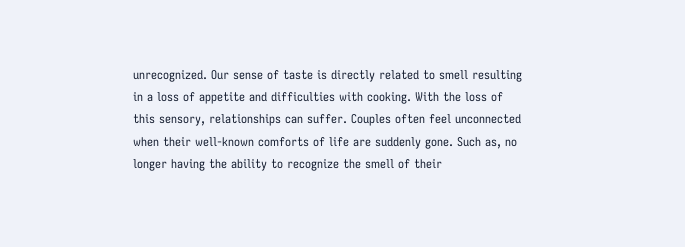unrecognized. Our sense of taste is directly related to smell resulting in a loss of appetite and difficulties with cooking. With the loss of this sensory, relationships can suffer. Couples often feel unconnected when their well-known comforts of life are suddenly gone. Such as, no longer having the ability to recognize the smell of their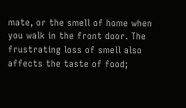mate, or the smell of home when you walk in the front door. The frustrating loss of smell also affects the taste of food;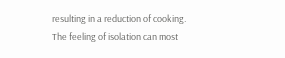resulting in a reduction of cooking. The feeling of isolation can most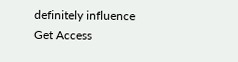definitely influence
Get Access